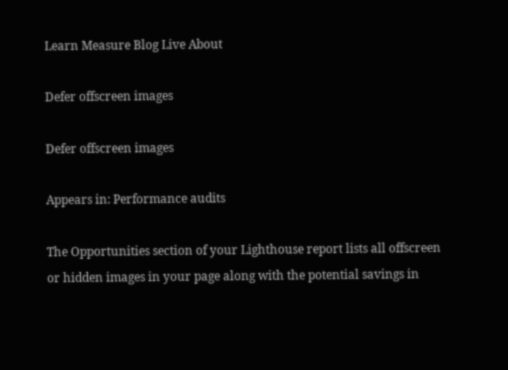Learn Measure Blog Live About

Defer offscreen images

Defer offscreen images

Appears in: Performance audits

The Opportunities section of your Lighthouse report lists all offscreen or hidden images in your page along with the potential savings in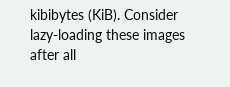kibibytes (KiB). Consider lazy-loading these images after all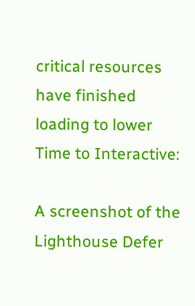critical resources have finished loading to lower Time to Interactive:

A screenshot of the Lighthouse Defer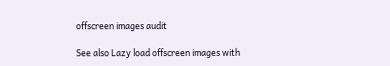offscreen images audit

See also Lazy load offscreen images with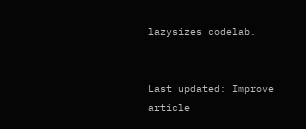lazysizes codelab.


Last updated: Improve article